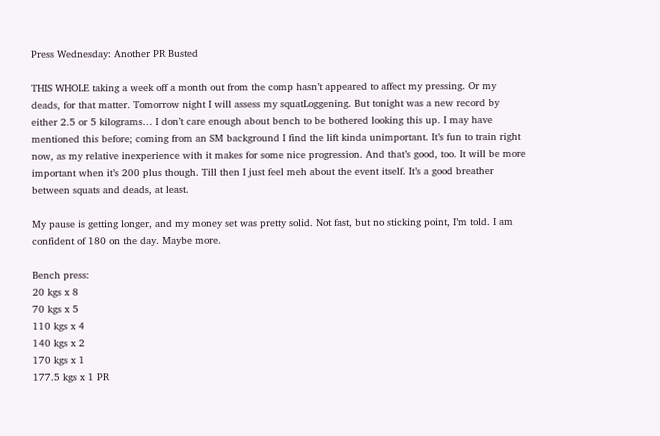Press Wednesday: Another PR Busted

THIS WHOLE taking a week off a month out from the comp hasn’t appeared to affect my pressing. Or my deads, for that matter. Tomorrow night I will assess my squatLoggening. But tonight was a new record by either 2.5 or 5 kilograms… I don’t care enough about bench to be bothered looking this up. I may have mentioned this before; coming from an SM background I find the lift kinda unimportant. It’s fun to train right now, as my relative inexperience with it makes for some nice progression. And that’s good, too. It will be more important when it’s 200 plus though. Till then I just feel meh about the event itself. It’s a good breather between squats and deads, at least.

My pause is getting longer, and my money set was pretty solid. Not fast, but no sticking point, I’m told. I am confident of 180 on the day. Maybe more.

Bench press:
20 kgs x 8
70 kgs x 5
110 kgs x 4
140 kgs x 2
170 kgs x 1
177.5 kgs x 1 PR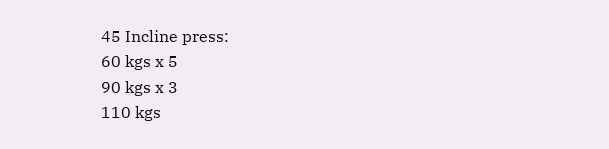45 Incline press:
60 kgs x 5
90 kgs x 3
110 kgs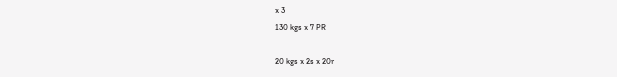x 3
130 kgs x 7 PR

20 kgs x 2s x 20r